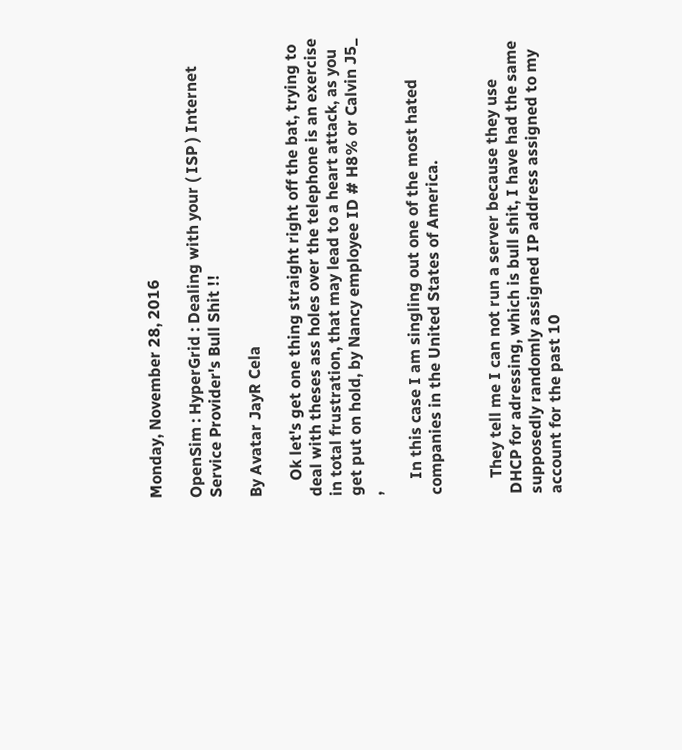Monday, November 28, 2016

OpenSim : HyperGrid : Dealing with your ( ISP ) Internet Service Provider's Bull Shit !!

By Avatar JayR Cela

    Ok let's get one thing straight right off the bat, trying to deal with theses ass holes over the telephone is an exercise in total frustration, that may lead to a heart attack, as you get put on hold, by Nancy employee ID # H8% or Calvin J5_ ,

    In this case I am singling out one of the most hated companies in the United States of America.


    They tell me I can not run a server because they use DHCP for adressing, which is bull shit, I have had the same supposedly randomly assigned IP address assigned to my account for the past 10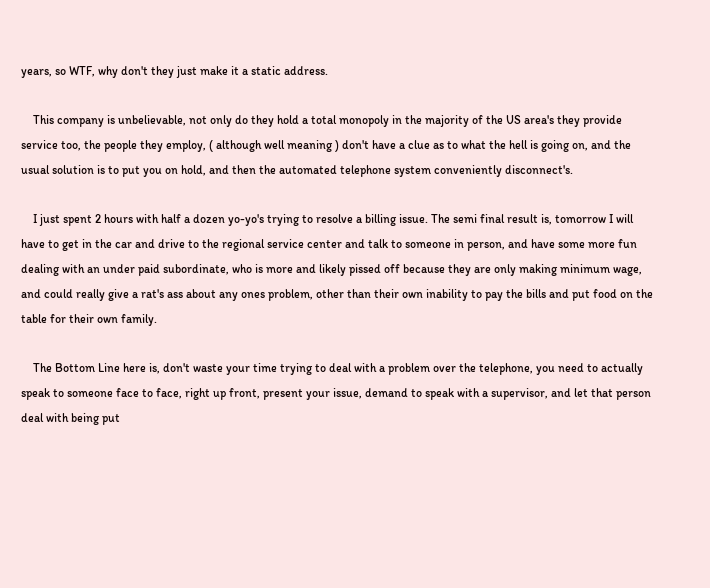years, so WTF, why don't they just make it a static address.

    This company is unbelievable, not only do they hold a total monopoly in the majority of the US area's they provide service too, the people they employ, ( although well meaning ) don't have a clue as to what the hell is going on, and the usual solution is to put you on hold, and then the automated telephone system conveniently disconnect's.

    I just spent 2 hours with half a dozen yo-yo's trying to resolve a billing issue. The semi final result is, tomorrow I will have to get in the car and drive to the regional service center and talk to someone in person, and have some more fun dealing with an under paid subordinate, who is more and likely pissed off because they are only making minimum wage, and could really give a rat's ass about any ones problem, other than their own inability to pay the bills and put food on the table for their own family.

    The Bottom Line here is, don't waste your time trying to deal with a problem over the telephone, you need to actually speak to someone face to face, right up front, present your issue, demand to speak with a supervisor, and let that person deal with being put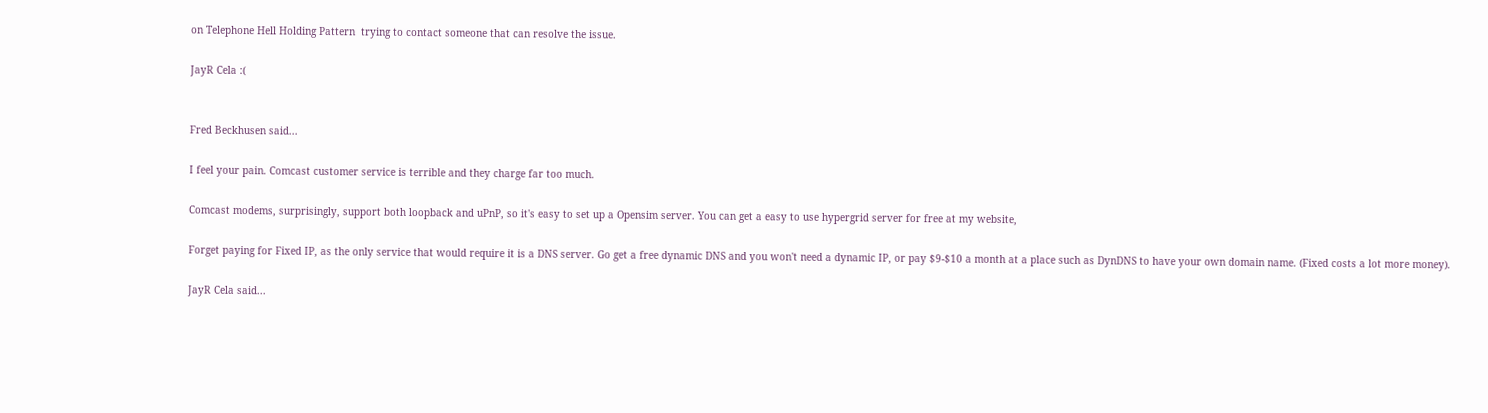on Telephone Hell Holding Pattern  trying to contact someone that can resolve the issue.

JayR Cela :(


Fred Beckhusen said...

I feel your pain. Comcast customer service is terrible and they charge far too much.

Comcast modems, surprisingly, support both loopback and uPnP, so it's easy to set up a Opensim server. You can get a easy to use hypergrid server for free at my website,

Forget paying for Fixed IP, as the only service that would require it is a DNS server. Go get a free dynamic DNS and you won't need a dynamic IP, or pay $9-$10 a month at a place such as DynDNS to have your own domain name. (Fixed costs a lot more money).

JayR Cela said...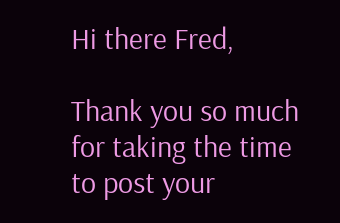Hi there Fred,

Thank you so much for taking the time to post your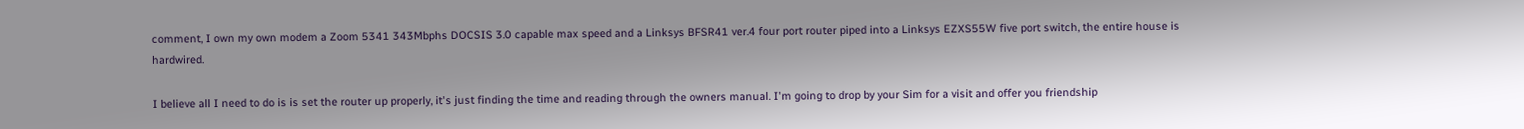comment, I own my own modem a Zoom 5341 343Mbphs DOCSIS 3.0 capable max speed and a Linksys BFSR41 ver.4 four port router piped into a Linksys EZXS55W five port switch, the entire house is hardwired.

I believe all I need to do is is set the router up properly, it's just finding the time and reading through the owners manual. I'm going to drop by your Sim for a visit and offer you friendship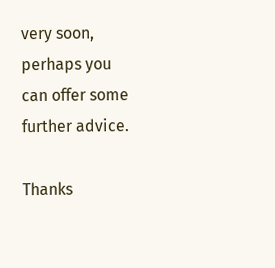very soon, perhaps you can offer some further advice.

Thanks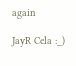again

JayR Cela :_)